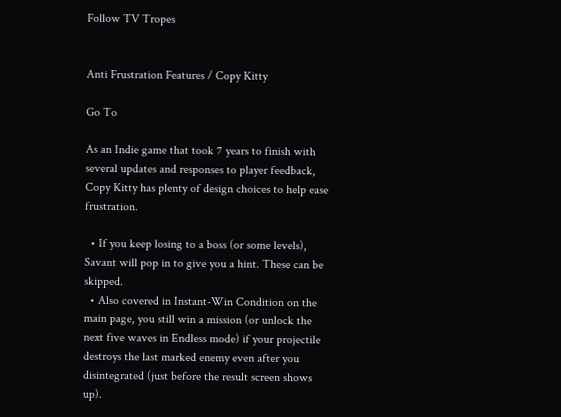Follow TV Tropes


Anti Frustration Features / Copy Kitty

Go To

As an Indie game that took 7 years to finish with several updates and responses to player feedback, Copy Kitty has plenty of design choices to help ease frustration.

  • If you keep losing to a boss (or some levels), Savant will pop in to give you a hint. These can be skipped.
  • Also covered in Instant-Win Condition on the main page, you still win a mission (or unlock the next five waves in Endless mode) if your projectile destroys the last marked enemy even after you disintegrated (just before the result screen shows up).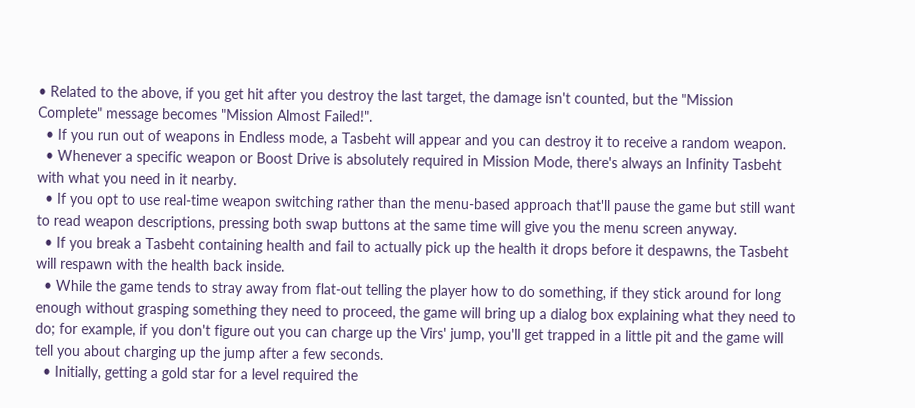• Related to the above, if you get hit after you destroy the last target, the damage isn't counted, but the "Mission Complete" message becomes "Mission Almost Failed!".
  • If you run out of weapons in Endless mode, a Tasbeht will appear and you can destroy it to receive a random weapon.
  • Whenever a specific weapon or Boost Drive is absolutely required in Mission Mode, there's always an Infinity Tasbeht with what you need in it nearby.
  • If you opt to use real-time weapon switching rather than the menu-based approach that'll pause the game but still want to read weapon descriptions, pressing both swap buttons at the same time will give you the menu screen anyway.
  • If you break a Tasbeht containing health and fail to actually pick up the health it drops before it despawns, the Tasbeht will respawn with the health back inside.
  • While the game tends to stray away from flat-out telling the player how to do something, if they stick around for long enough without grasping something they need to proceed, the game will bring up a dialog box explaining what they need to do; for example, if you don't figure out you can charge up the Virs' jump, you'll get trapped in a little pit and the game will tell you about charging up the jump after a few seconds.
  • Initially, getting a gold star for a level required the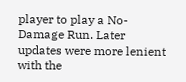player to play a No-Damage Run. Later updates were more lenient with the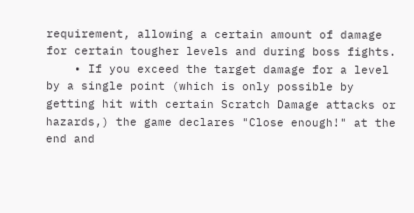requirement, allowing a certain amount of damage for certain tougher levels and during boss fights.
    • If you exceed the target damage for a level by a single point (which is only possible by getting hit with certain Scratch Damage attacks or hazards,) the game declares "Close enough!" at the end and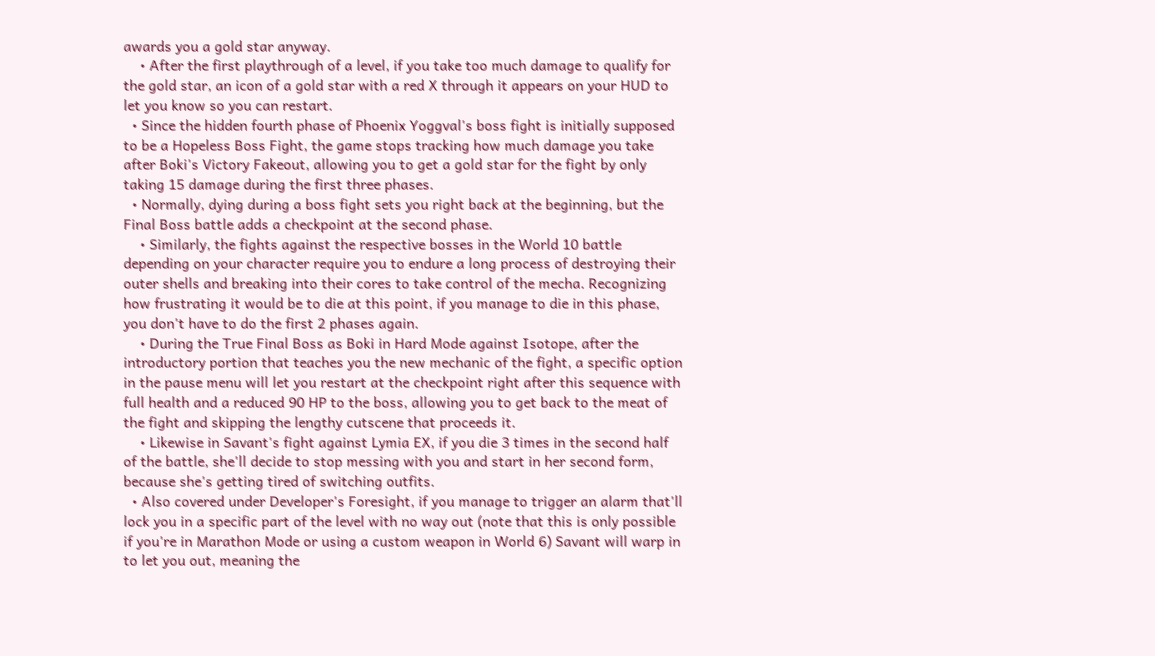awards you a gold star anyway.
    • After the first playthrough of a level, if you take too much damage to qualify for the gold star, an icon of a gold star with a red X through it appears on your HUD to let you know so you can restart.
  • Since the hidden fourth phase of Phoenix Yoggval's boss fight is initially supposed to be a Hopeless Boss Fight, the game stops tracking how much damage you take after Boki's Victory Fakeout, allowing you to get a gold star for the fight by only taking 15 damage during the first three phases.
  • Normally, dying during a boss fight sets you right back at the beginning, but the Final Boss battle adds a checkpoint at the second phase.
    • Similarly, the fights against the respective bosses in the World 10 battle depending on your character require you to endure a long process of destroying their outer shells and breaking into their cores to take control of the mecha. Recognizing how frustrating it would be to die at this point, if you manage to die in this phase, you don't have to do the first 2 phases again.
    • During the True Final Boss as Boki in Hard Mode against Isotope, after the introductory portion that teaches you the new mechanic of the fight, a specific option in the pause menu will let you restart at the checkpoint right after this sequence with full health and a reduced 90 HP to the boss, allowing you to get back to the meat of the fight and skipping the lengthy cutscene that proceeds it.
    • Likewise in Savant's fight against Lymia EX, if you die 3 times in the second half of the battle, she'll decide to stop messing with you and start in her second form, because she's getting tired of switching outfits.
  • Also covered under Developer's Foresight, if you manage to trigger an alarm that'll lock you in a specific part of the level with no way out (note that this is only possible if you're in Marathon Mode or using a custom weapon in World 6) Savant will warp in to let you out, meaning the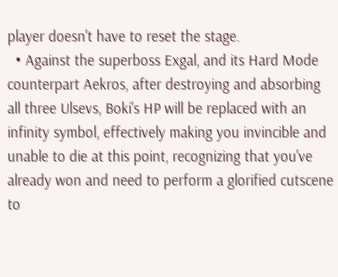player doesn't have to reset the stage.
  • Against the superboss Exgal, and its Hard Mode counterpart Aekros, after destroying and absorbing all three Ulsevs, Boki's HP will be replaced with an infinity symbol, effectively making you invincible and unable to die at this point, recognizing that you've already won and need to perform a glorified cutscene to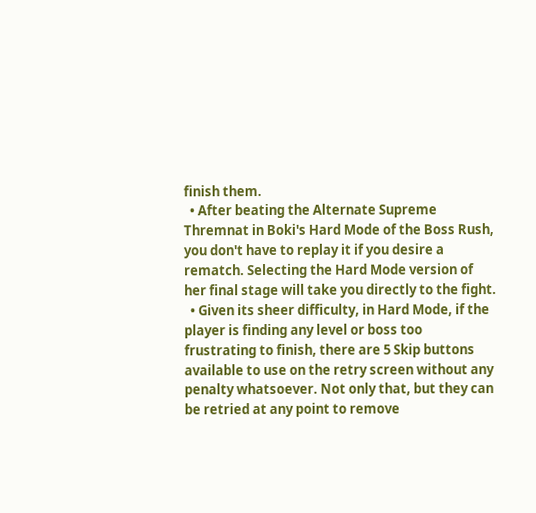finish them.
  • After beating the Alternate Supreme Thremnat in Boki's Hard Mode of the Boss Rush, you don't have to replay it if you desire a rematch. Selecting the Hard Mode version of her final stage will take you directly to the fight.
  • Given its sheer difficulty, in Hard Mode, if the player is finding any level or boss too frustrating to finish, there are 5 Skip buttons available to use on the retry screen without any penalty whatsoever. Not only that, but they can be retried at any point to remove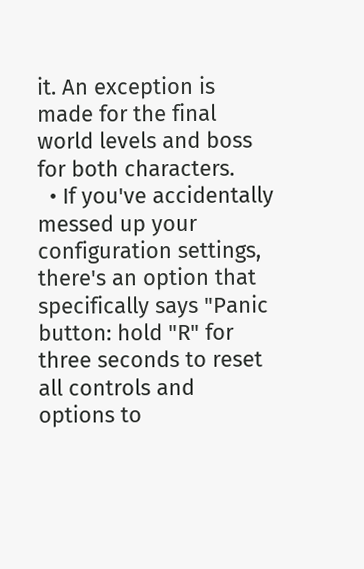it. An exception is made for the final world levels and boss for both characters.
  • If you've accidentally messed up your configuration settings, there's an option that specifically says "Panic button: hold "R" for three seconds to reset all controls and options to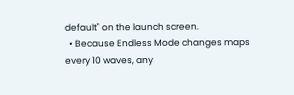default" on the launch screen.
  • Because Endless Mode changes maps every 10 waves, any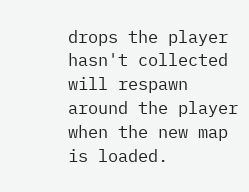drops the player hasn't collected will respawn around the player when the new map is loaded.